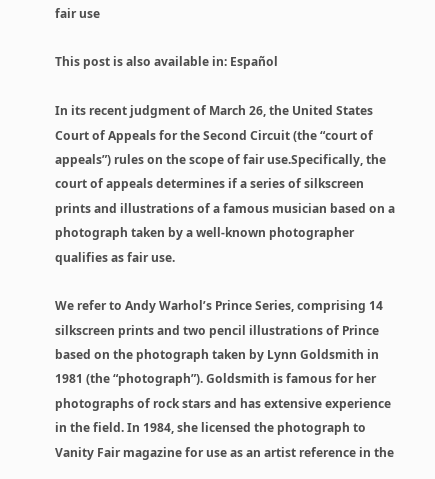fair use

This post is also available in: Español

In its recent judgment of March 26, the United States Court of Appeals for the Second Circuit (the “court of appeals”) rules on the scope of fair use.Specifically, the court of appeals determines if a series of silkscreen prints and illustrations of a famous musician based on a photograph taken by a well-known photographer qualifies as fair use.

We refer to Andy Warhol’s Prince Series, comprising 14 silkscreen prints and two pencil illustrations of Prince based on the photograph taken by Lynn Goldsmith in 1981 (the “photograph”). Goldsmith is famous for her photographs of rock stars and has extensive experience in the field. In 1984, she licensed the photograph to Vanity Fair magazine for use as an artist reference in the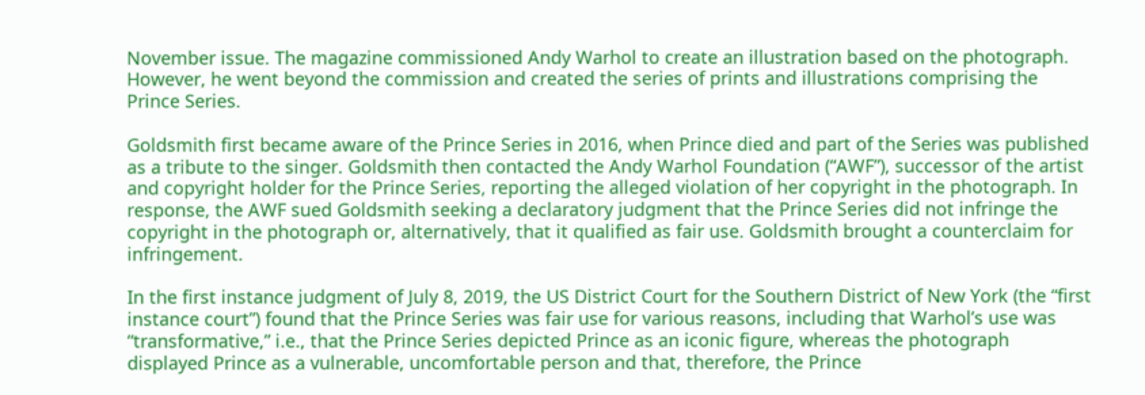November issue. The magazine commissioned Andy Warhol to create an illustration based on the photograph. However, he went beyond the commission and created the series of prints and illustrations comprising the Prince Series.

Goldsmith first became aware of the Prince Series in 2016, when Prince died and part of the Series was published as a tribute to the singer. Goldsmith then contacted the Andy Warhol Foundation (“AWF”), successor of the artist and copyright holder for the Prince Series, reporting the alleged violation of her copyright in the photograph. In response, the AWF sued Goldsmith seeking a declaratory judgment that the Prince Series did not infringe the copyright in the photograph or, alternatively, that it qualified as fair use. Goldsmith brought a counterclaim for infringement.

In the first instance judgment of July 8, 2019, the US District Court for the Southern District of New York (the “first instance court”) found that the Prince Series was fair use for various reasons, including that Warhol’s use was “transformative,” i.e., that the Prince Series depicted Prince as an iconic figure, whereas the photograph displayed Prince as a vulnerable, uncomfortable person and that, therefore, the Prince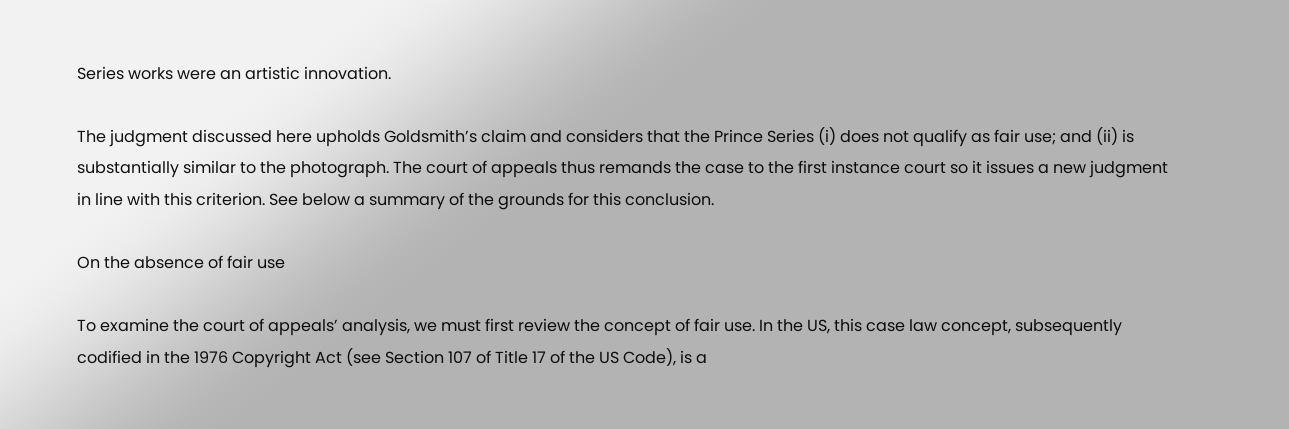Series works were an artistic innovation.

The judgment discussed here upholds Goldsmith’s claim and considers that the Prince Series (i) does not qualify as fair use; and (ii) is substantially similar to the photograph. The court of appeals thus remands the case to the first instance court so it issues a new judgment in line with this criterion. See below a summary of the grounds for this conclusion.

On the absence of fair use

To examine the court of appeals’ analysis, we must first review the concept of fair use. In the US, this case law concept, subsequently codified in the 1976 Copyright Act (see Section 107 of Title 17 of the US Code), is a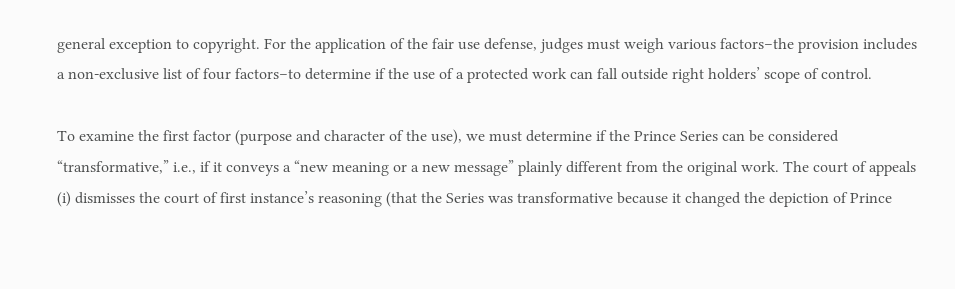general exception to copyright. For the application of the fair use defense, judges must weigh various factors−the provision includes a non-exclusive list of four factors−to determine if the use of a protected work can fall outside right holders’ scope of control.

To examine the first factor (purpose and character of the use), we must determine if the Prince Series can be considered “transformative,” i.e., if it conveys a “new meaning or a new message” plainly different from the original work. The court of appeals (i) dismisses the court of first instance’s reasoning (that the Series was transformative because it changed the depiction of Prince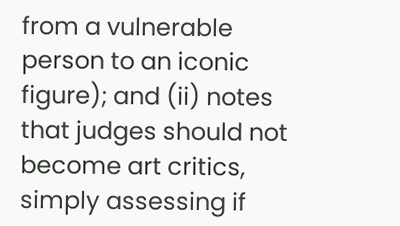from a vulnerable person to an iconic figure); and (ii) notes that judges should not become art critics, simply assessing if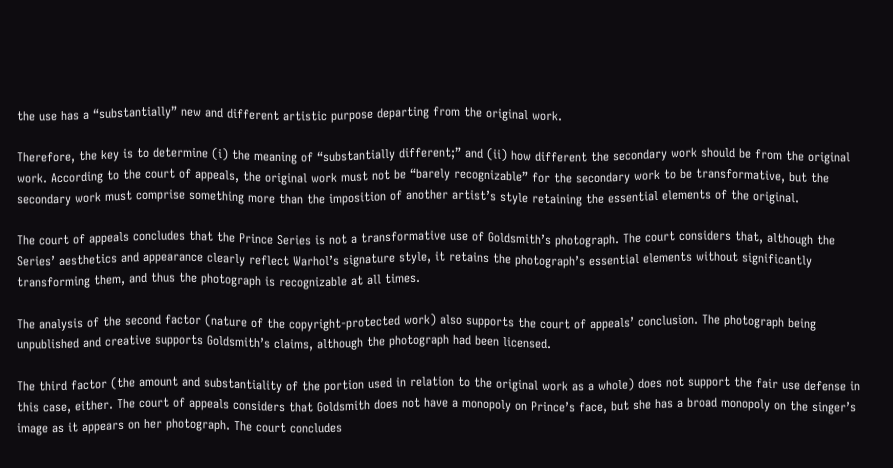the use has a “substantially” new and different artistic purpose departing from the original work.

Therefore, the key is to determine (i) the meaning of “substantially different;” and (ii) how different the secondary work should be from the original work. According to the court of appeals, the original work must not be “barely recognizable” for the secondary work to be transformative, but the secondary work must comprise something more than the imposition of another artist’s style retaining the essential elements of the original.

The court of appeals concludes that the Prince Series is not a transformative use of Goldsmith’s photograph. The court considers that, although the Series’ aesthetics and appearance clearly reflect Warhol’s signature style, it retains the photograph’s essential elements without significantly transforming them, and thus the photograph is recognizable at all times.

The analysis of the second factor (nature of the copyright-protected work) also supports the court of appeals’ conclusion. The photograph being unpublished and creative supports Goldsmith’s claims, although the photograph had been licensed.

The third factor (the amount and substantiality of the portion used in relation to the original work as a whole) does not support the fair use defense in this case, either. The court of appeals considers that Goldsmith does not have a monopoly on Prince’s face, but she has a broad monopoly on the singer’s image as it appears on her photograph. The court concludes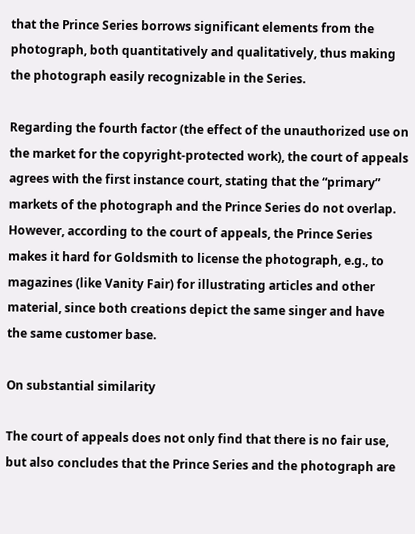that the Prince Series borrows significant elements from the photograph, both quantitatively and qualitatively, thus making the photograph easily recognizable in the Series.

Regarding the fourth factor (the effect of the unauthorized use on the market for the copyright-protected work), the court of appeals agrees with the first instance court, stating that the “primary” markets of the photograph and the Prince Series do not overlap. However, according to the court of appeals, the Prince Series makes it hard for Goldsmith to license the photograph, e.g., to magazines (like Vanity Fair) for illustrating articles and other material, since both creations depict the same singer and have the same customer base.

On substantial similarity

The court of appeals does not only find that there is no fair use, but also concludes that the Prince Series and the photograph are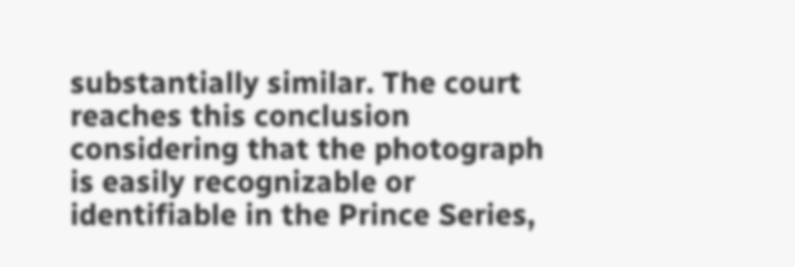substantially similar. The court reaches this conclusion considering that the photograph is easily recognizable or identifiable in the Prince Series,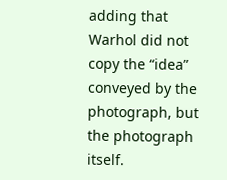adding that Warhol did not copy the “idea” conveyed by the photograph, but the photograph itself.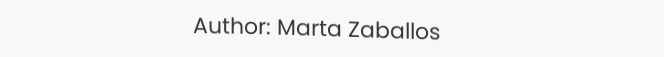Author: Marta Zaballos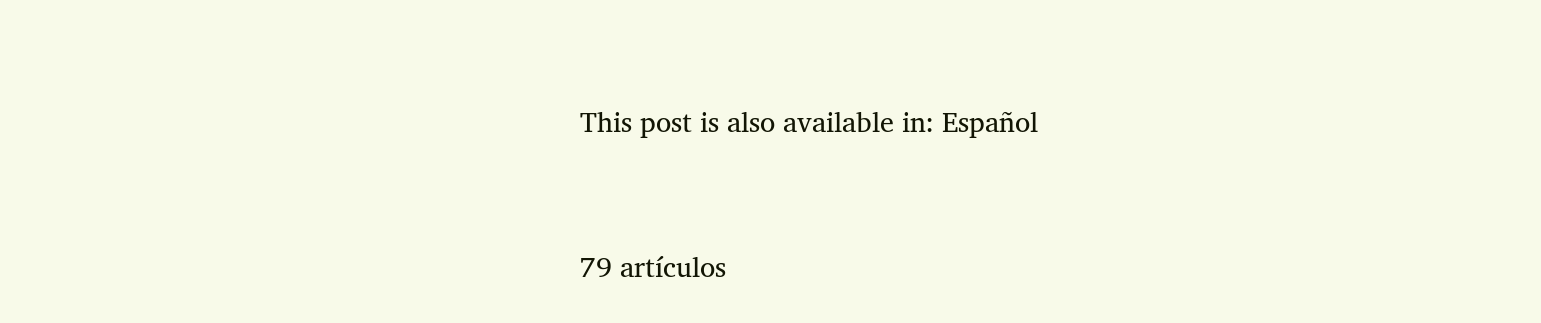This post is also available in: Español



79 artículos